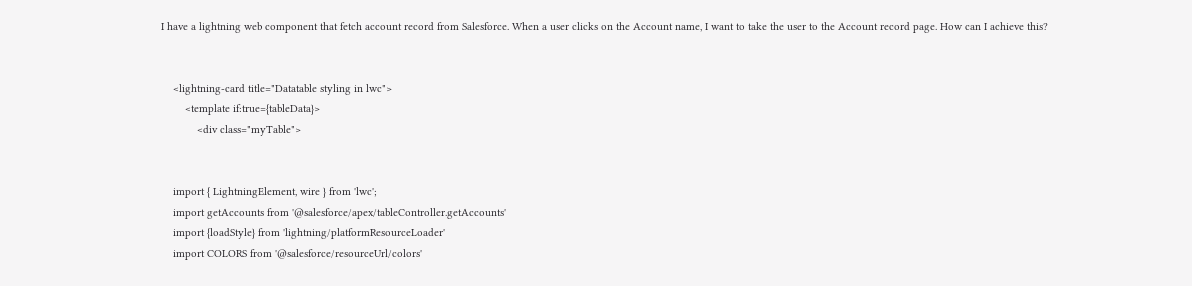I have a lightning web component that fetch account record from Salesforce. When a user clicks on the Account name, I want to take the user to the Account record page. How can I achieve this?


    <lightning-card title="Datatable styling in lwc">
        <template if:true={tableData}>
            <div class="myTable">


    import { LightningElement, wire } from 'lwc';
    import getAccounts from '@salesforce/apex/tableController.getAccounts'
    import {loadStyle} from 'lightning/platformResourceLoader'
    import COLORS from '@salesforce/resourceUrl/colors'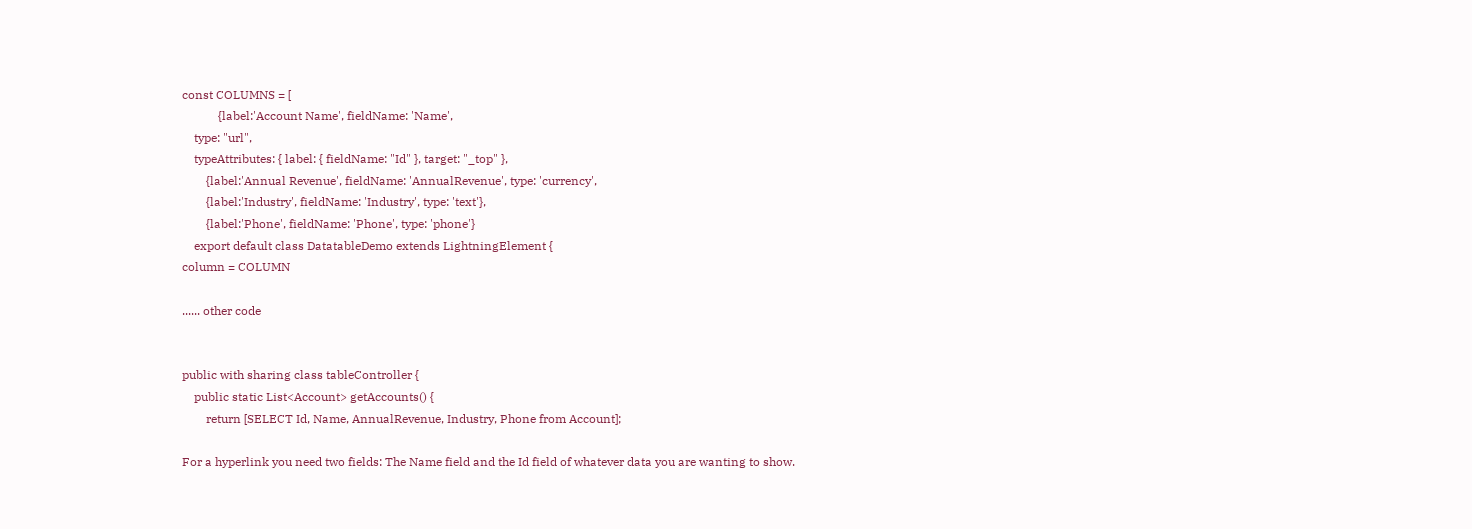const COLUMNS = [
            {label:'Account Name', fieldName: 'Name',
    type: "url",
    typeAttributes: { label: { fieldName: "Id" }, target: "_top" },
        {label:'Annual Revenue', fieldName: 'AnnualRevenue', type: 'currency',
        {label:'Industry', fieldName: 'Industry', type: 'text'},
        {label:'Phone', fieldName: 'Phone', type: 'phone'}
    export default class DatatableDemo extends LightningElement {
column = COLUMN

...... other code


public with sharing class tableController {
    public static List<Account> getAccounts() {
        return [SELECT Id, Name, AnnualRevenue, Industry, Phone from Account];

For a hyperlink you need two fields: The Name field and the Id field of whatever data you are wanting to show.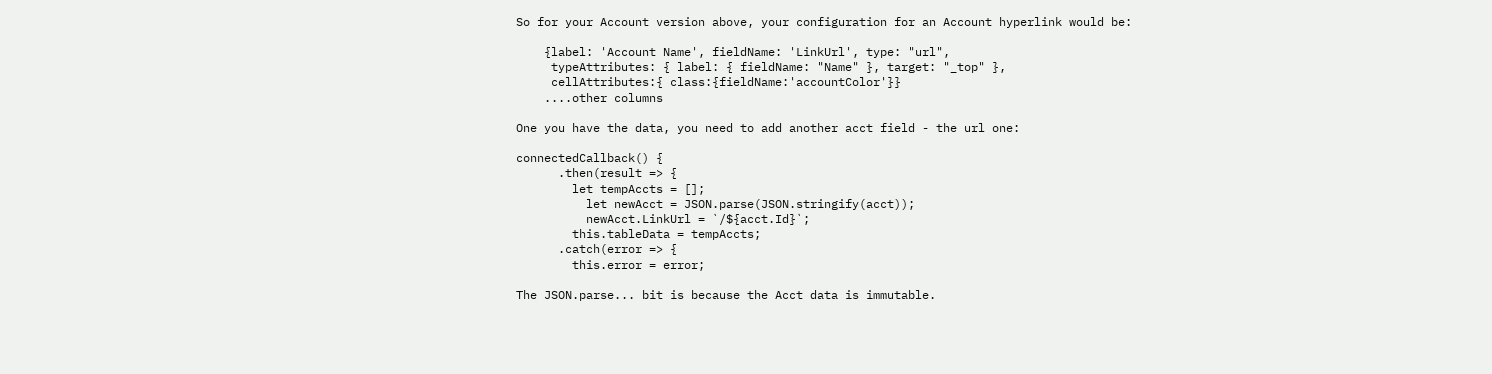So for your Account version above, your configuration for an Account hyperlink would be:

    {label: 'Account Name', fieldName: 'LinkUrl', type: "url",
     typeAttributes: { label: { fieldName: "Name" }, target: "_top" },
     cellAttributes:{ class:{fieldName:'accountColor'}}
    ....other columns

One you have the data, you need to add another acct field - the url one:

connectedCallback() {
      .then(result => {
        let tempAccts = [];
          let newAcct = JSON.parse(JSON.stringify(acct));
          newAcct.LinkUrl = `/${acct.Id}`;
        this.tableData = tempAccts;
      .catch(error => {
        this.error = error;

The JSON.parse... bit is because the Acct data is immutable.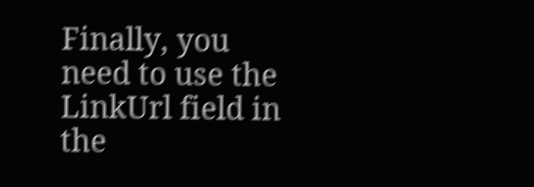Finally, you need to use the LinkUrl field in the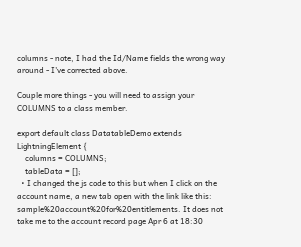columns - note, I had the Id/Name fields the wrong way around - I've corrected above.

Couple more things - you will need to assign your COLUMNS to a class member.

export default class DatatableDemo extends LightningElement {
    columns = COLUMNS;
    tableData = [];
  • I changed the js code to this but when I click on the account name, a new tab open with the link like this: sample%20account%20for%20entitlements. It does not take me to the account record page Apr 6 at 18:30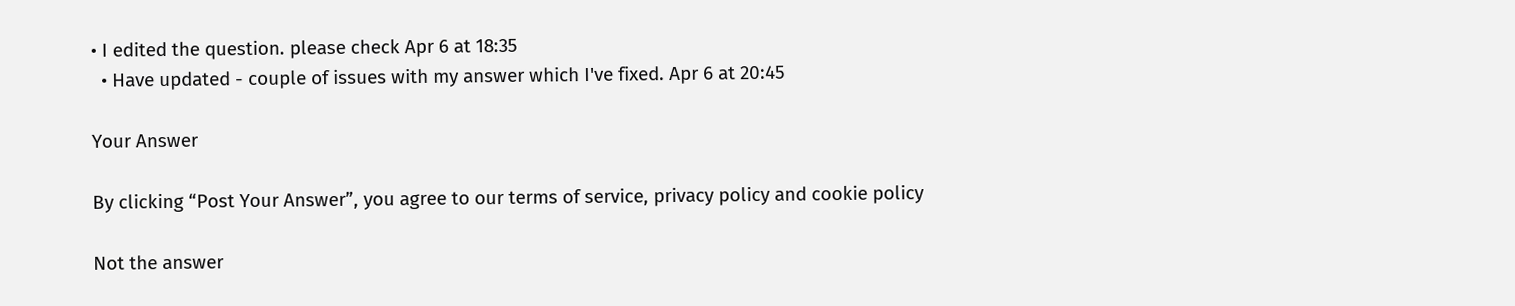• I edited the question. please check Apr 6 at 18:35
  • Have updated - couple of issues with my answer which I've fixed. Apr 6 at 20:45

Your Answer

By clicking “Post Your Answer”, you agree to our terms of service, privacy policy and cookie policy

Not the answer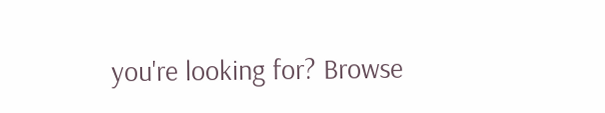you're looking for? Browse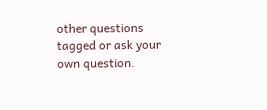other questions tagged or ask your own question.